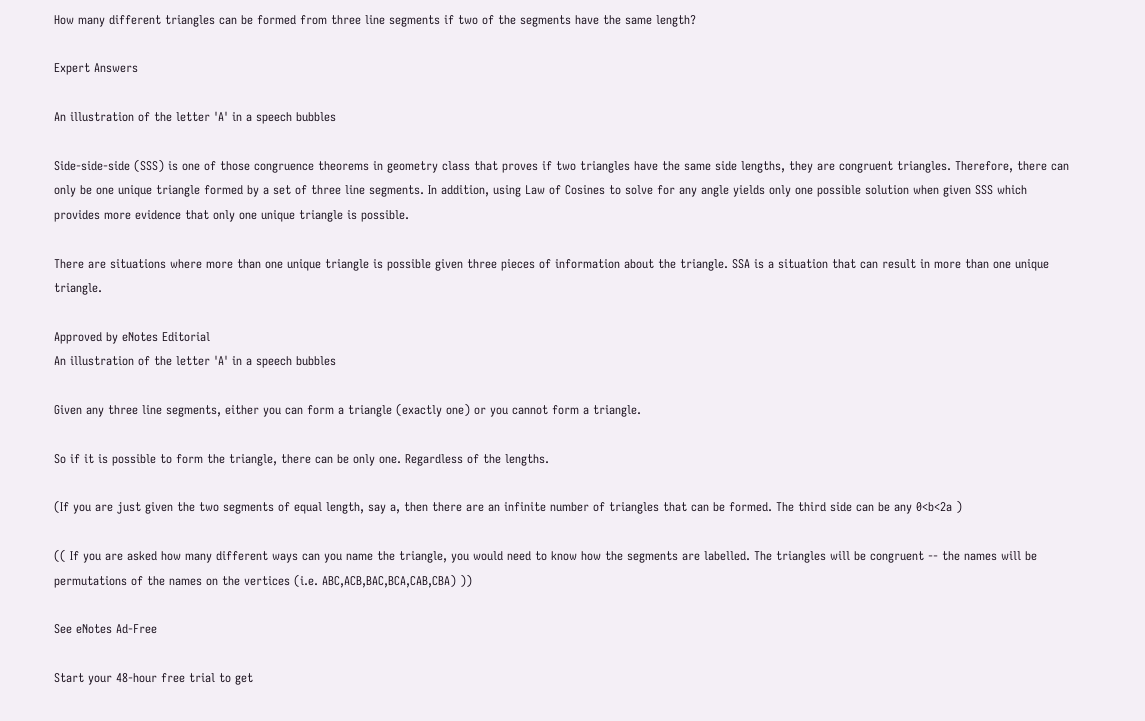How many different triangles can be formed from three line segments if two of the segments have the same length?

Expert Answers

An illustration of the letter 'A' in a speech bubbles

Side-side-side (SSS) is one of those congruence theorems in geometry class that proves if two triangles have the same side lengths, they are congruent triangles. Therefore, there can only be one unique triangle formed by a set of three line segments. In addition, using Law of Cosines to solve for any angle yields only one possible solution when given SSS which provides more evidence that only one unique triangle is possible.

There are situations where more than one unique triangle is possible given three pieces of information about the triangle. SSA is a situation that can result in more than one unique triangle.

Approved by eNotes Editorial
An illustration of the letter 'A' in a speech bubbles

Given any three line segments, either you can form a triangle (exactly one) or you cannot form a triangle.

So if it is possible to form the triangle, there can be only one. Regardless of the lengths.

(If you are just given the two segments of equal length, say a, then there are an infinite number of triangles that can be formed. The third side can be any 0<b<2a )

(( If you are asked how many different ways can you name the triangle, you would need to know how the segments are labelled. The triangles will be congruent -- the names will be permutations of the names on the vertices (i.e. ABC,ACB,BAC,BCA,CAB,CBA) ))

See eNotes Ad-Free

Start your 48-hour free trial to get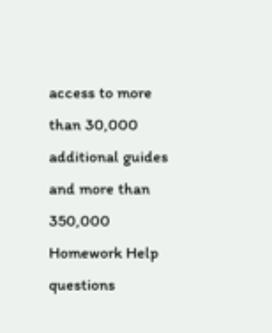access to more than 30,000 additional guides and more than 350,000 Homework Help questions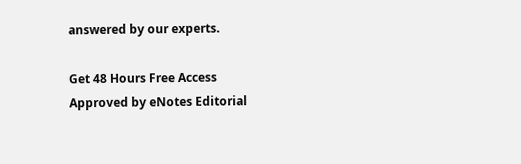answered by our experts.

Get 48 Hours Free Access
Approved by eNotes Editorial